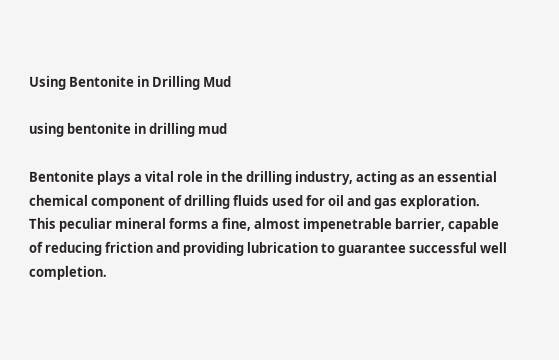Using Bentonite in Drilling Mud

using bentonite in drilling mud

Bentonite plays a vital role in the drilling industry, acting as an essential chemical component of drilling fluids used for oil and gas exploration. This peculiar mineral forms a fine, almost impenetrable barrier, capable of reducing friction and providing lubrication to guarantee successful well completion.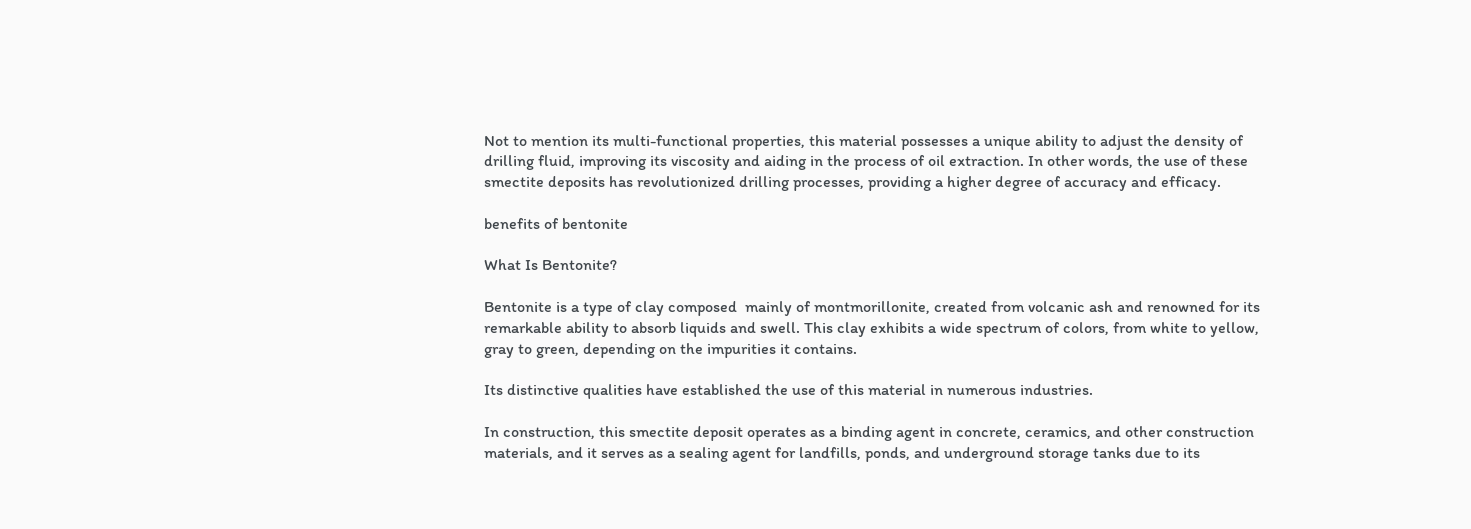Not to mention its multi-functional properties, this material possesses a unique ability to adjust the density of drilling fluid, improving its viscosity and aiding in the process of oil extraction. In other words, the use of these smectite deposits has revolutionized drilling processes, providing a higher degree of accuracy and efficacy.

benefits of bentonite

What Is Bentonite?

Bentonite is a type of clay composed  mainly of montmorillonite, created from volcanic ash and renowned for its remarkable ability to absorb liquids and swell. This clay exhibits a wide spectrum of colors, from white to yellow, gray to green, depending on the impurities it contains.

Its distinctive qualities have established the use of this material in numerous industries.

In construction, this smectite deposit operates as a binding agent in concrete, ceramics, and other construction materials, and it serves as a sealing agent for landfills, ponds, and underground storage tanks due to its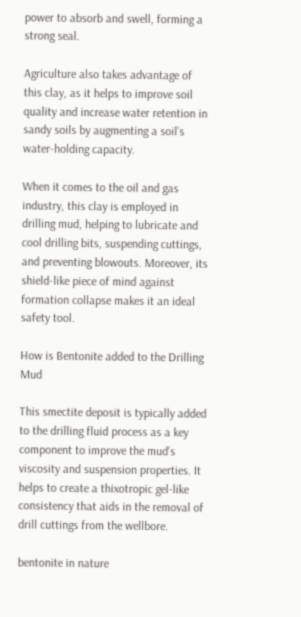power to absorb and swell, forming a strong seal.

Agriculture also takes advantage of this clay, as it helps to improve soil quality and increase water retention in sandy soils by augmenting a soil’s water-holding capacity.

When it comes to the oil and gas industry, this clay is employed in drilling mud, helping to lubricate and cool drilling bits, suspending cuttings, and preventing blowouts. Moreover, its shield-like piece of mind against formation collapse makes it an ideal safety tool.

How is Bentonite added to the Drilling Mud

This smectite deposit is typically added to the drilling fluid process as a key component to improve the mud’s viscosity and suspension properties. It helps to create a thixotropic gel-like consistency that aids in the removal of drill cuttings from the wellbore.

bentonite in nature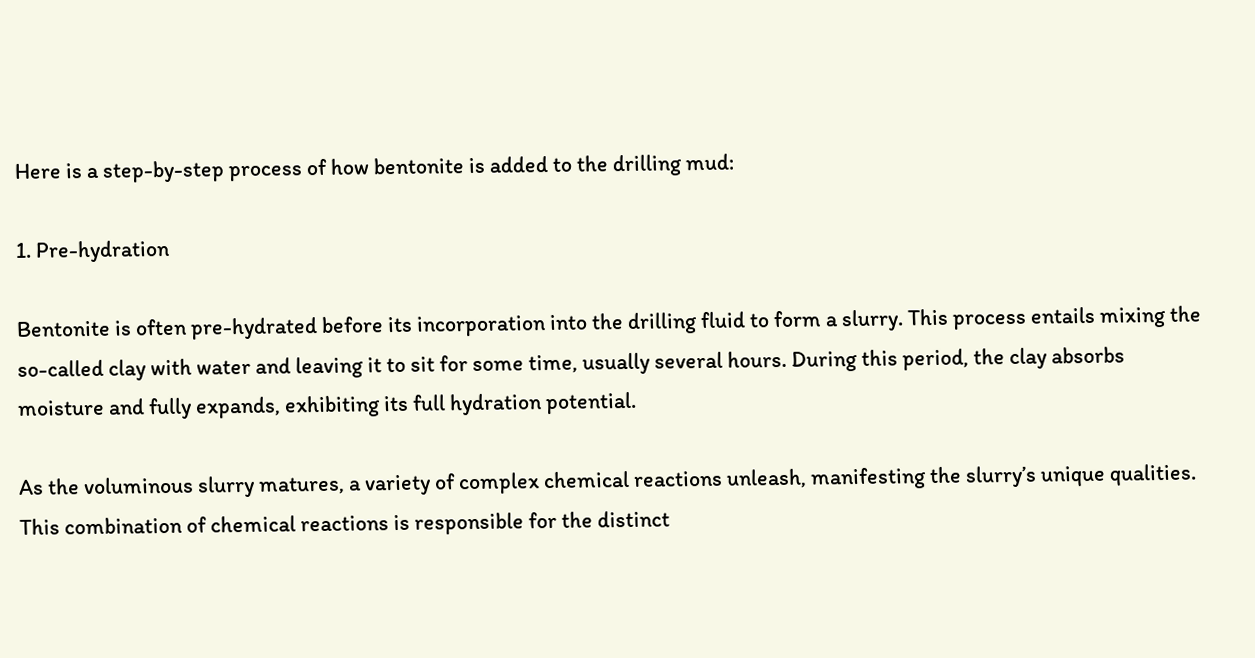Here is a step-by-step process of how bentonite is added to the drilling mud:

1. Pre-hydration

Bentonite is often pre-hydrated before its incorporation into the drilling fluid to form a slurry. This process entails mixing the so-called clay with water and leaving it to sit for some time, usually several hours. During this period, the clay absorbs moisture and fully expands, exhibiting its full hydration potential.

As the voluminous slurry matures, a variety of complex chemical reactions unleash, manifesting the slurry’s unique qualities. This combination of chemical reactions is responsible for the distinct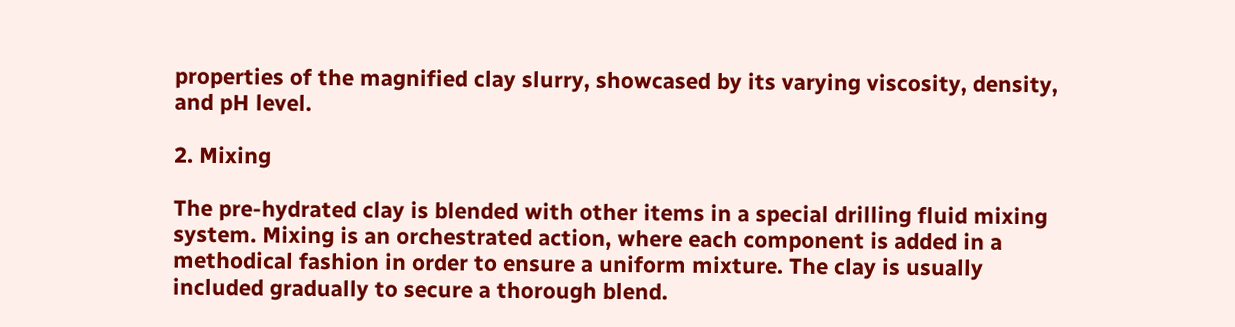properties of the magnified clay slurry, showcased by its varying viscosity, density, and pH level.

2. Mixing

The pre-hydrated clay is blended with other items in a special drilling fluid mixing system. Mixing is an orchestrated action, where each component is added in a methodical fashion in order to ensure a uniform mixture. The clay is usually included gradually to secure a thorough blend.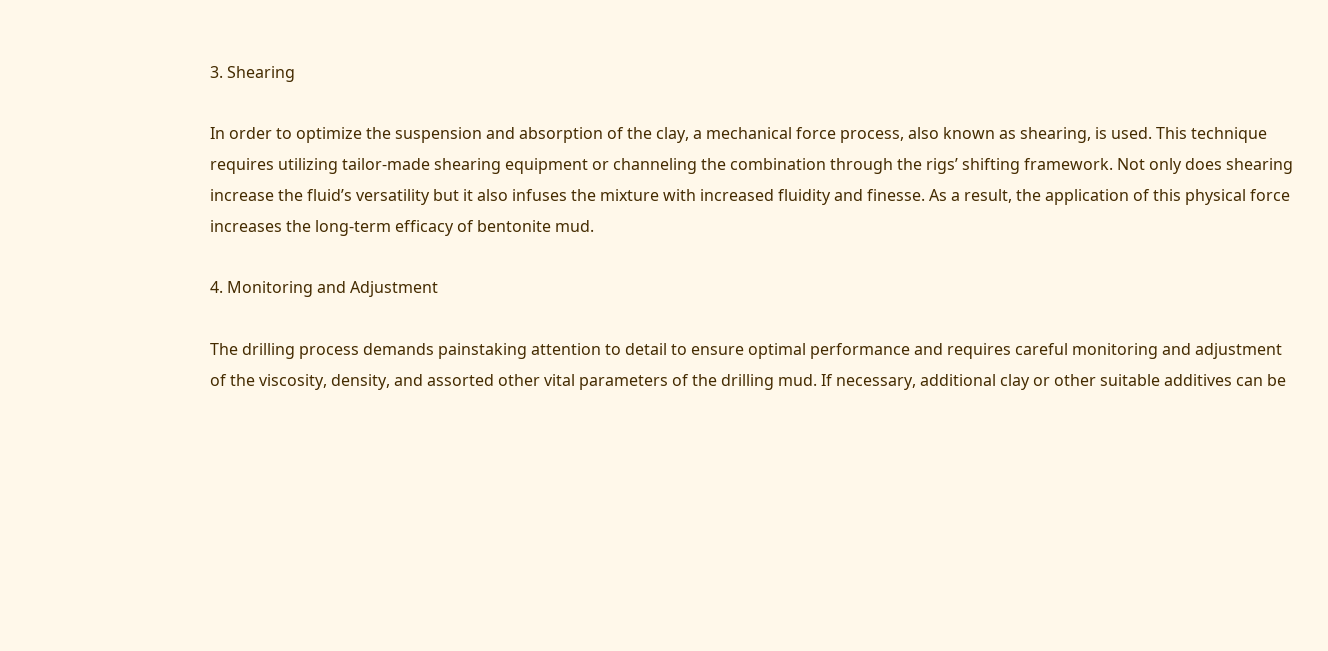3. Shearing

In order to optimize the suspension and absorption of the clay, a mechanical force process, also known as shearing, is used. This technique requires utilizing tailor-made shearing equipment or channeling the combination through the rigs’ shifting framework. Not only does shearing increase the fluid’s versatility but it also infuses the mixture with increased fluidity and finesse. As a result, the application of this physical force increases the long-term efficacy of bentonite mud.

4. Monitoring and Adjustment

The drilling process demands painstaking attention to detail to ensure optimal performance and requires careful monitoring and adjustment of the viscosity, density, and assorted other vital parameters of the drilling mud. If necessary, additional clay or other suitable additives can be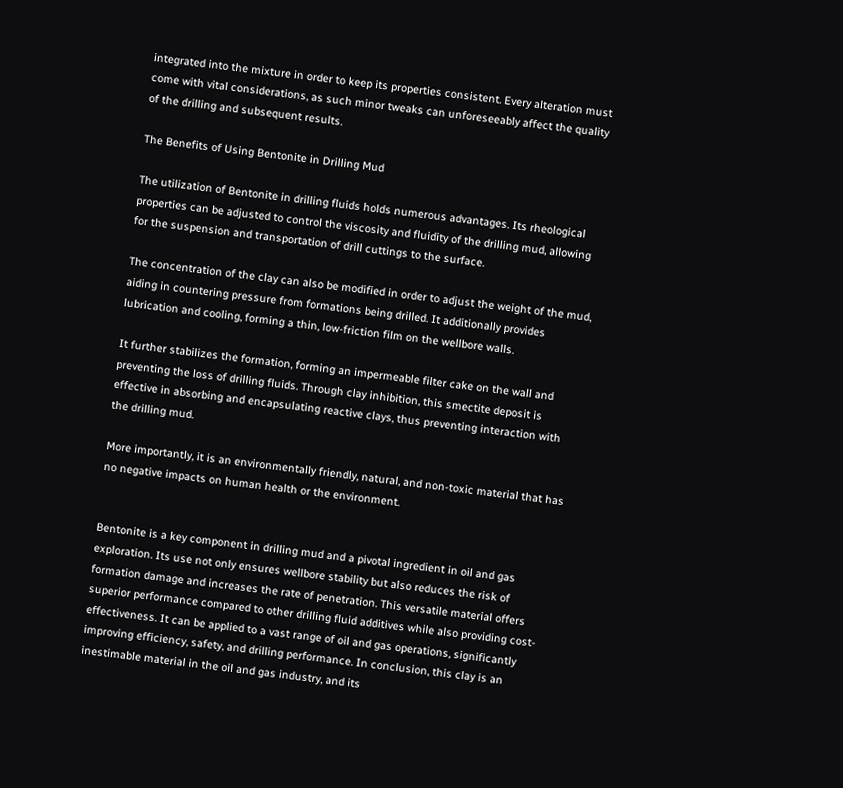integrated into the mixture in order to keep its properties consistent. Every alteration must come with vital considerations, as such minor tweaks can unforeseeably affect the quality of the drilling and subsequent results.

The Benefits of Using Bentonite in Drilling Mud

The utilization of Bentonite in drilling fluids holds numerous advantages. Its rheological properties can be adjusted to control the viscosity and fluidity of the drilling mud, allowing for the suspension and transportation of drill cuttings to the surface.

The concentration of the clay can also be modified in order to adjust the weight of the mud, aiding in countering pressure from formations being drilled. It additionally provides lubrication and cooling, forming a thin, low-friction film on the wellbore walls.

It further stabilizes the formation, forming an impermeable filter cake on the wall and preventing the loss of drilling fluids. Through clay inhibition, this smectite deposit is effective in absorbing and encapsulating reactive clays, thus preventing interaction with the drilling mud.

More importantly, it is an environmentally friendly, natural, and non-toxic material that has no negative impacts on human health or the environment.


Bentonite is a key component in drilling mud and a pivotal ingredient in oil and gas exploration. Its use not only ensures wellbore stability but also reduces the risk of formation damage and increases the rate of penetration. This versatile material offers superior performance compared to other drilling fluid additives while also providing cost-effectiveness. It can be applied to a vast range of oil and gas operations, significantly improving efficiency, safety, and drilling performance. In conclusion, this clay is an inestimable material in the oil and gas industry, and its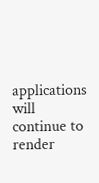applications will continue to render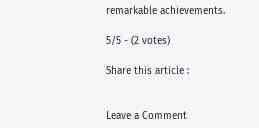remarkable achievements.

5/5 - (2 votes)

Share this article :


Leave a Comment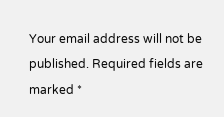Your email address will not be published. Required fields are marked *